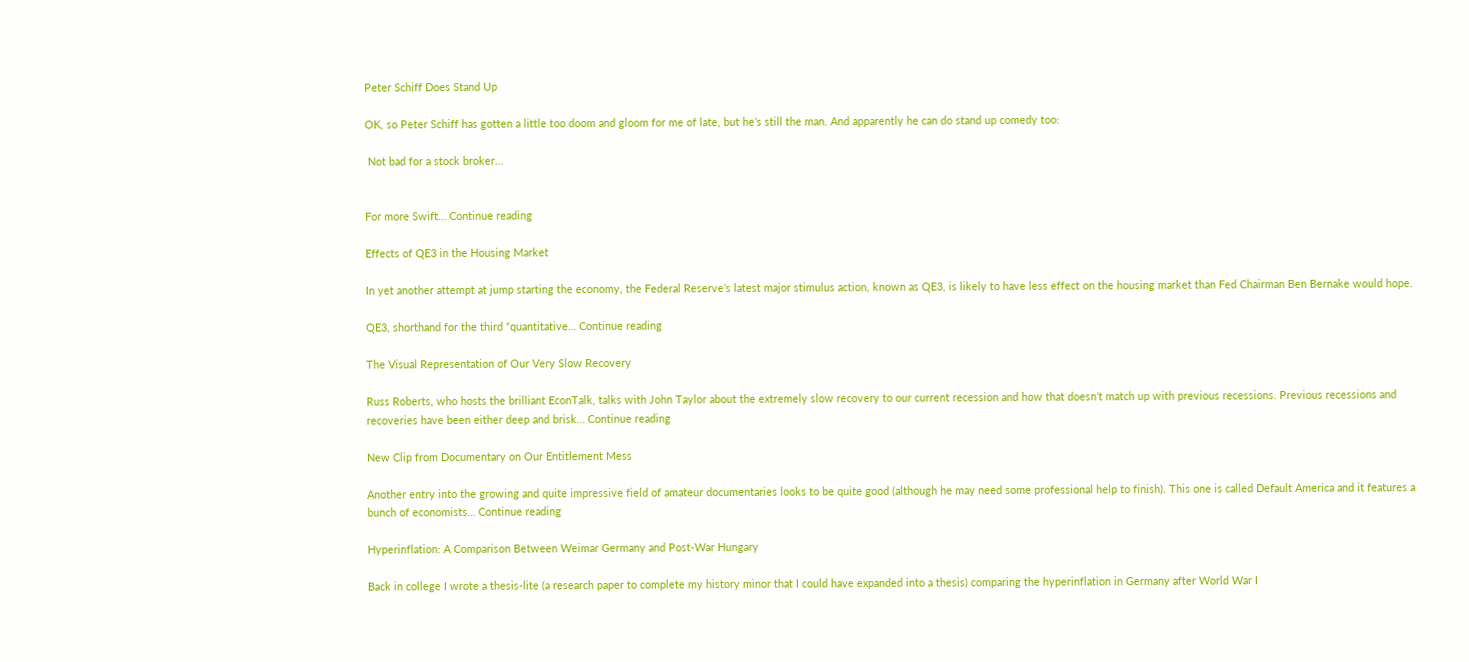Peter Schiff Does Stand Up

OK, so Peter Schiff has gotten a little too doom and gloom for me of late, but he’s still the man. And apparently he can do stand up comedy too:

 Not bad for a stock broker…


For more Swift… Continue reading

Effects of QE3 in the Housing Market

In yet another attempt at jump starting the economy, the Federal Reserve’s latest major stimulus action, known as QE3, is likely to have less effect on the housing market than Fed Chairman Ben Bernake would hope.

QE3, shorthand for the third “quantitative… Continue reading

The Visual Representation of Our Very Slow Recovery

Russ Roberts, who hosts the brilliant EconTalk, talks with John Taylor about the extremely slow recovery to our current recession and how that doesn’t match up with previous recessions. Previous recessions and recoveries have been either deep and brisk… Continue reading

New Clip from Documentary on Our Entitlement Mess

Another entry into the growing and quite impressive field of amateur documentaries looks to be quite good (although he may need some professional help to finish). This one is called Default America and it features a bunch of economists… Continue reading

Hyperinflation: A Comparison Between Weimar Germany and Post-War Hungary

Back in college I wrote a thesis-lite (a research paper to complete my history minor that I could have expanded into a thesis) comparing the hyperinflation in Germany after World War I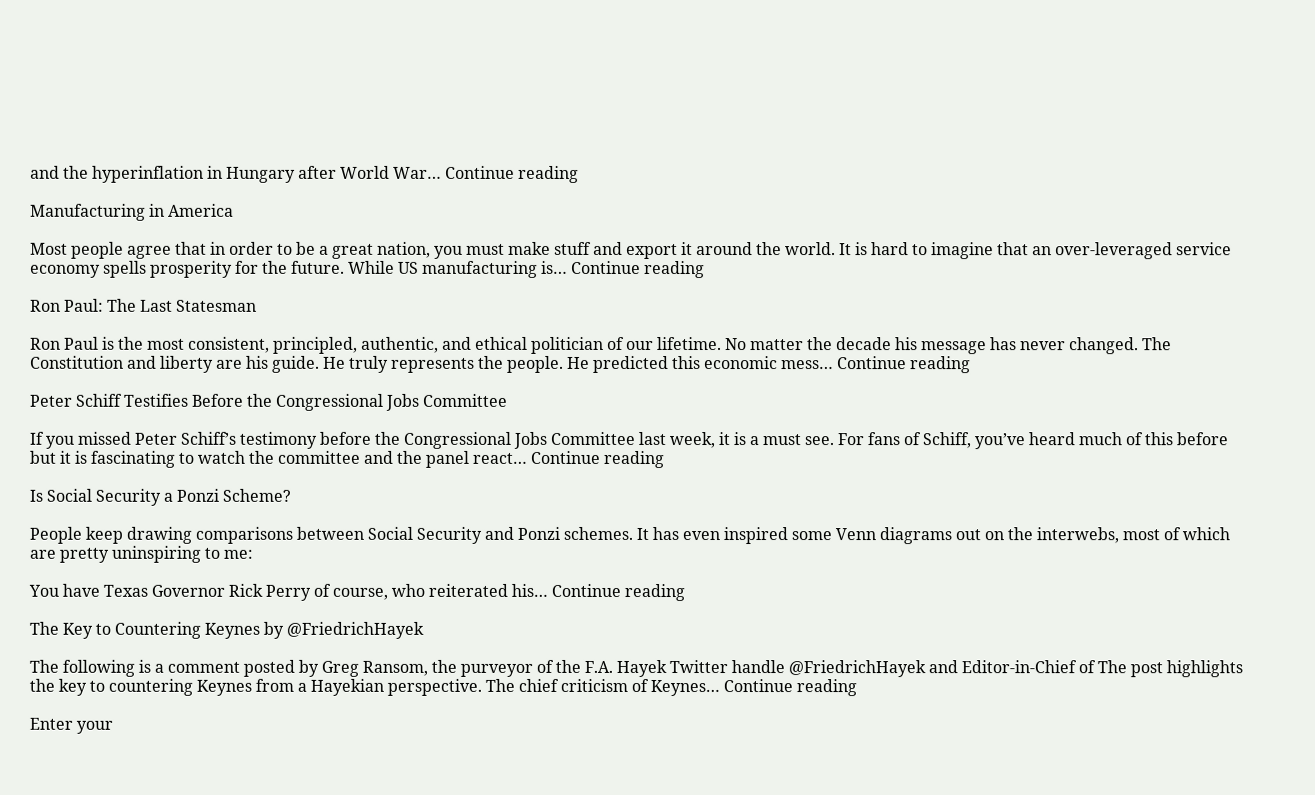and the hyperinflation in Hungary after World War… Continue reading

Manufacturing in America

Most people agree that in order to be a great nation, you must make stuff and export it around the world. It is hard to imagine that an over-leveraged service economy spells prosperity for the future. While US manufacturing is… Continue reading

Ron Paul: The Last Statesman

Ron Paul is the most consistent, principled, authentic, and ethical politician of our lifetime. No matter the decade his message has never changed. The Constitution and liberty are his guide. He truly represents the people. He predicted this economic mess… Continue reading

Peter Schiff Testifies Before the Congressional Jobs Committee

If you missed Peter Schiff’s testimony before the Congressional Jobs Committee last week, it is a must see. For fans of Schiff, you’ve heard much of this before but it is fascinating to watch the committee and the panel react… Continue reading

Is Social Security a Ponzi Scheme?

People keep drawing comparisons between Social Security and Ponzi schemes. It has even inspired some Venn diagrams out on the interwebs, most of which are pretty uninspiring to me:

You have Texas Governor Rick Perry of course, who reiterated his… Continue reading

The Key to Countering Keynes by @FriedrichHayek

The following is a comment posted by Greg Ransom, the purveyor of the F.A. Hayek Twitter handle @FriedrichHayek and Editor-in-Chief of The post highlights the key to countering Keynes from a Hayekian perspective. The chief criticism of Keynes… Continue reading

Enter your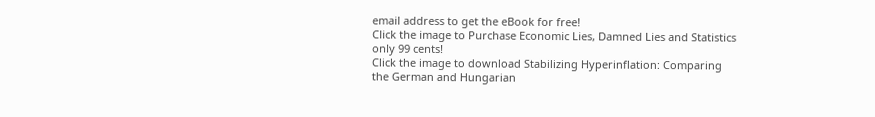email address to get the eBook for free!
Click the image to Purchase Economic Lies, Damned Lies and Statistics only 99 cents!
Click the image to download Stabilizing Hyperinflation: Comparing the German and Hungarian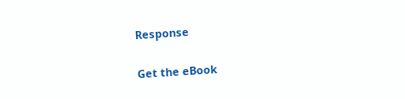Response

Get the eBook